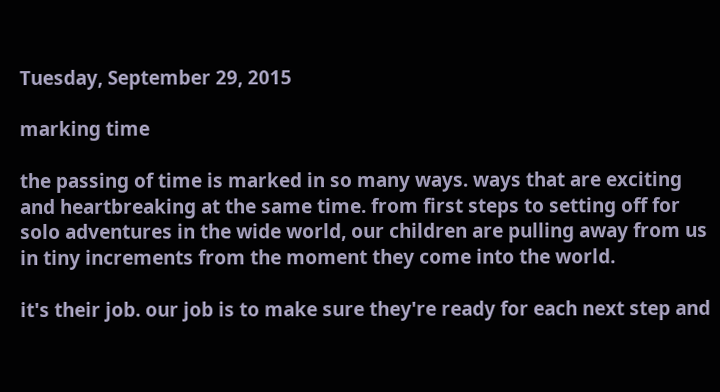Tuesday, September 29, 2015

marking time

the passing of time is marked in so many ways. ways that are exciting and heartbreaking at the same time. from first steps to setting off for solo adventures in the wide world, our children are pulling away from us in tiny increments from the moment they come into the world.

it's their job. our job is to make sure they're ready for each next step and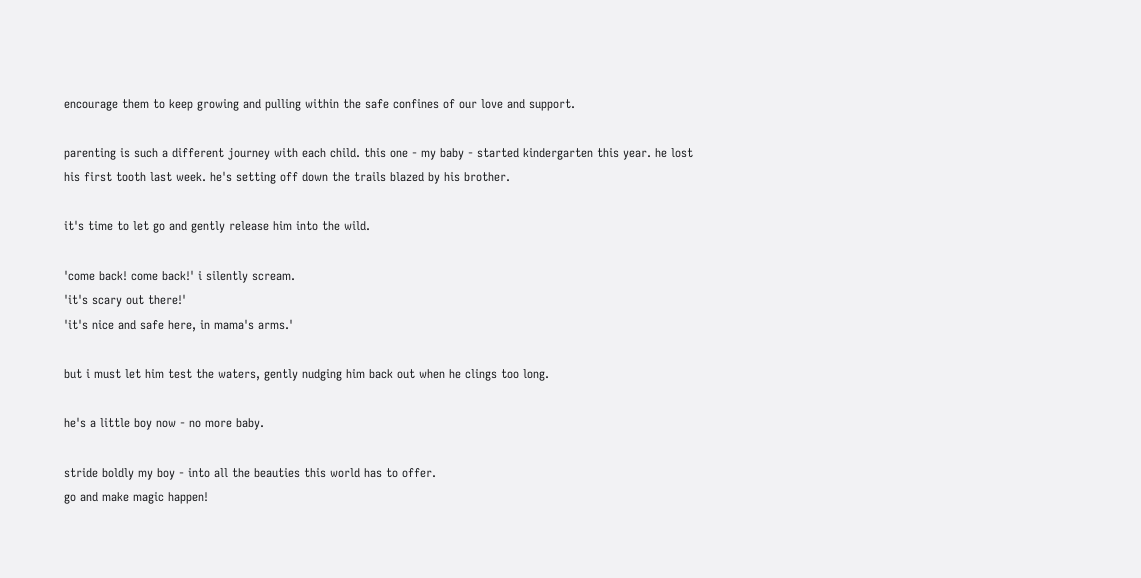encourage them to keep growing and pulling within the safe confines of our love and support.

parenting is such a different journey with each child. this one - my baby - started kindergarten this year. he lost his first tooth last week. he's setting off down the trails blazed by his brother.

it's time to let go and gently release him into the wild.

'come back! come back!' i silently scream.
'it's scary out there!'
'it's nice and safe here, in mama's arms.'

but i must let him test the waters, gently nudging him back out when he clings too long.

he's a little boy now - no more baby.

stride boldly my boy - into all the beauties this world has to offer.
go and make magic happen!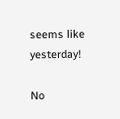seems like yesterday!

No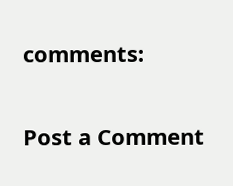comments:

Post a Comment